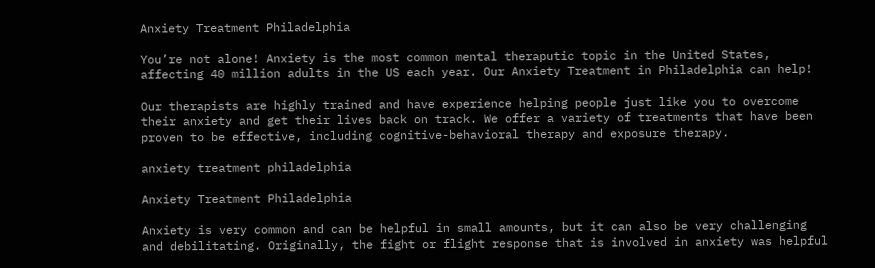Anxiety Treatment Philadelphia

You’re not alone! Anxiety is the most common mental theraputic topic in the United States, affecting 40 million adults in the US each year. Our Anxiety Treatment in Philadelphia can help!

Our therapists are highly trained and have experience helping people just like you to overcome their anxiety and get their lives back on track. We offer a variety of treatments that have been proven to be effective, including cognitive-behavioral therapy and exposure therapy.

anxiety treatment philadelphia

Anxiety Treatment Philadelphia

Anxiety is very common and can be helpful in small amounts, but it can also be very challenging and debilitating. Originally, the fight or flight response that is involved in anxiety was helpful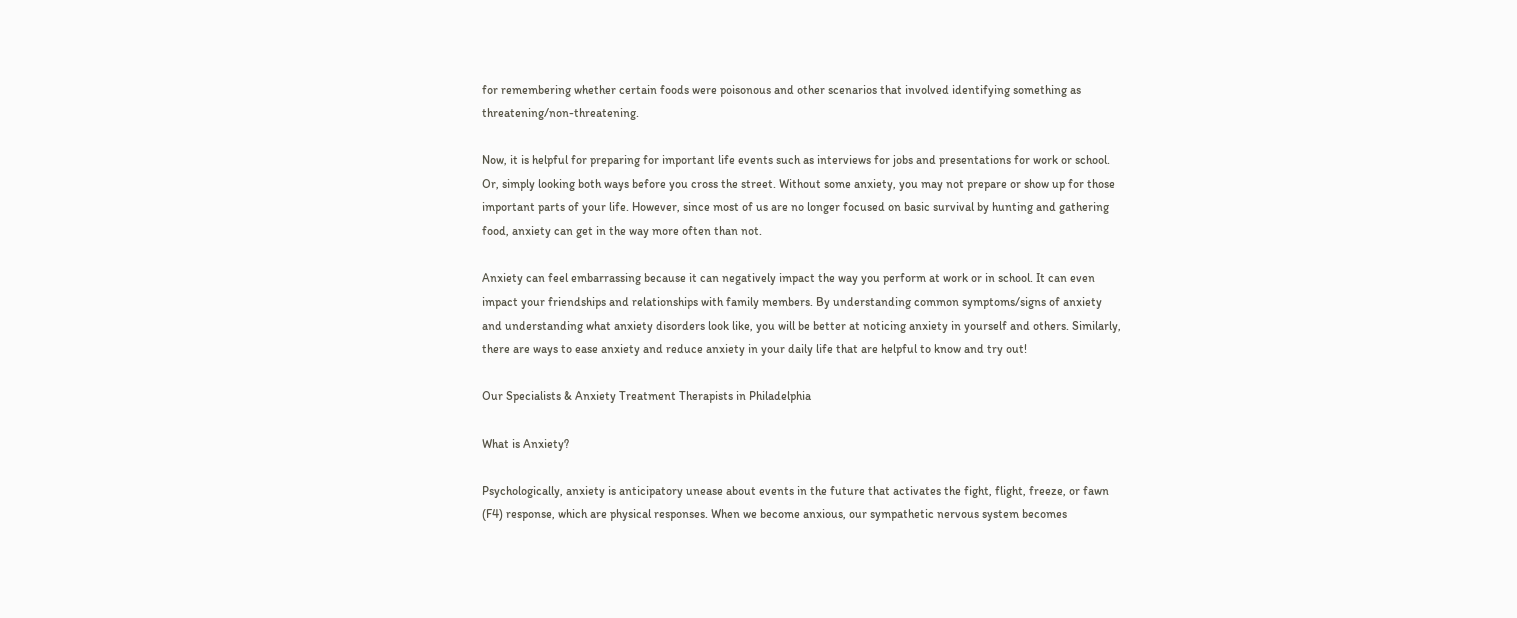for remembering whether certain foods were poisonous and other scenarios that involved identifying something as threatening/non-threatening.

Now, it is helpful for preparing for important life events such as interviews for jobs and presentations for work or school. Or, simply looking both ways before you cross the street. Without some anxiety, you may not prepare or show up for those important parts of your life. However, since most of us are no longer focused on basic survival by hunting and gathering food, anxiety can get in the way more often than not.

Anxiety can feel embarrassing because it can negatively impact the way you perform at work or in school. It can even impact your friendships and relationships with family members. By understanding common symptoms/signs of anxiety and understanding what anxiety disorders look like, you will be better at noticing anxiety in yourself and others. Similarly, there are ways to ease anxiety and reduce anxiety in your daily life that are helpful to know and try out!

Our Specialists & Anxiety Treatment Therapists in Philadelphia

What is Anxiety?

Psychologically, anxiety is anticipatory unease about events in the future that activates the fight, flight, freeze, or fawn (F4) response, which are physical responses. When we become anxious, our sympathetic nervous system becomes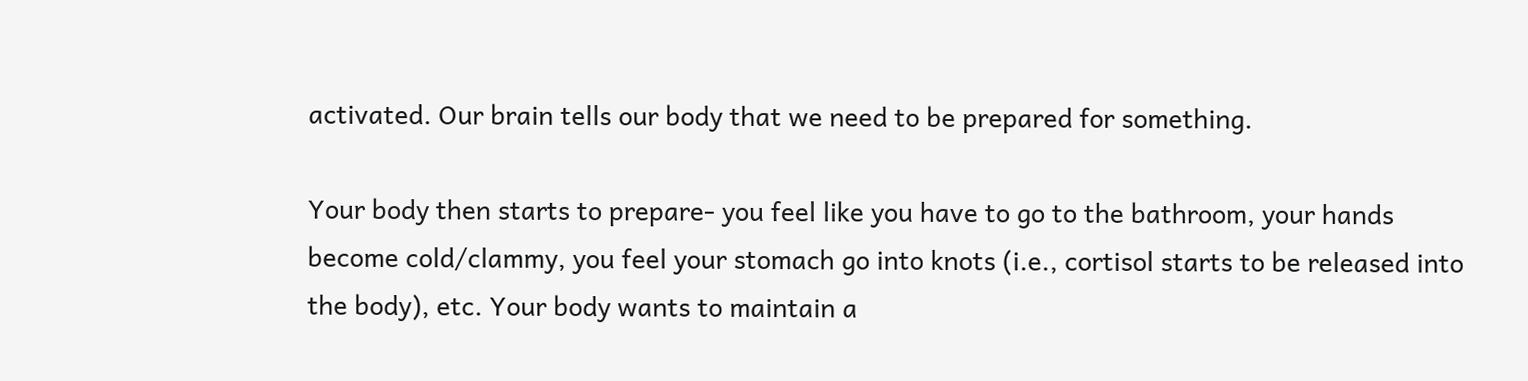activated. Our brain tells our body that we need to be prepared for something.

Your body then starts to prepare- you feel like you have to go to the bathroom, your hands become cold/clammy, you feel your stomach go into knots (i.e., cortisol starts to be released into the body), etc. Your body wants to maintain a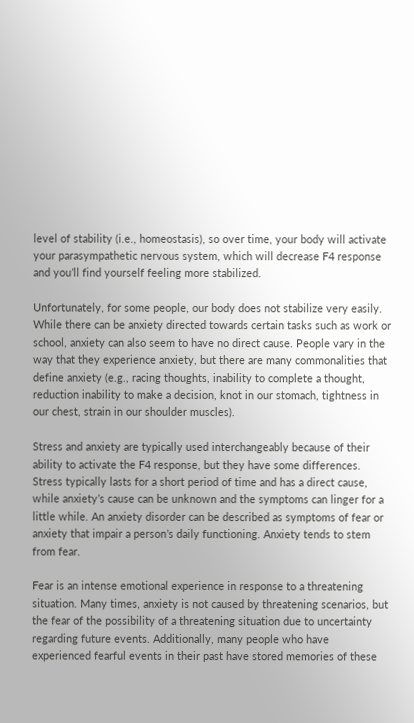level of stability (i.e., homeostasis), so over time, your body will activate your parasympathetic nervous system, which will decrease F4 response and you’ll find yourself feeling more stabilized.

Unfortunately, for some people, our body does not stabilize very easily. While there can be anxiety directed towards certain tasks such as work or school, anxiety can also seem to have no direct cause. People vary in the way that they experience anxiety, but there are many commonalities that define anxiety (e.g., racing thoughts, inability to complete a thought, reduction inability to make a decision, knot in our stomach, tightness in our chest, strain in our shoulder muscles).

Stress and anxiety are typically used interchangeably because of their ability to activate the F4 response, but they have some differences. Stress typically lasts for a short period of time and has a direct cause, while anxiety’s cause can be unknown and the symptoms can linger for a little while. An anxiety disorder can be described as symptoms of fear or anxiety that impair a person’s daily functioning. Anxiety tends to stem from fear.

Fear is an intense emotional experience in response to a threatening situation. Many times, anxiety is not caused by threatening scenarios, but the fear of the possibility of a threatening situation due to uncertainty regarding future events. Additionally, many people who have experienced fearful events in their past have stored memories of these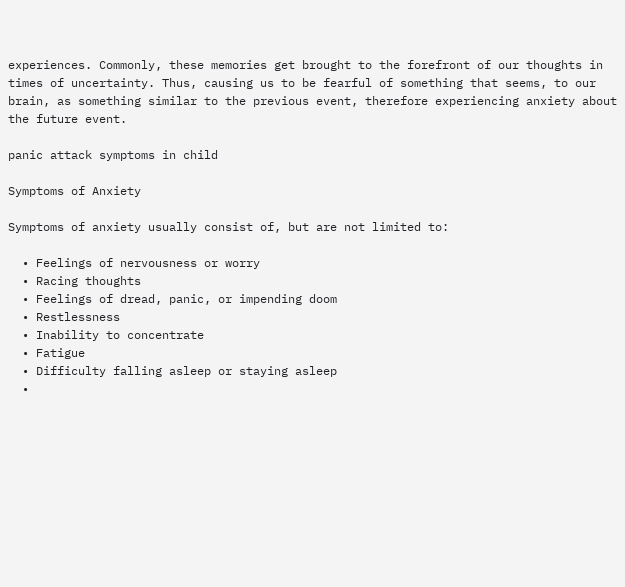experiences. Commonly, these memories get brought to the forefront of our thoughts in times of uncertainty. Thus, causing us to be fearful of something that seems, to our brain, as something similar to the previous event, therefore experiencing anxiety about the future event.

panic attack symptoms in child

Symptoms of Anxiety

Symptoms of anxiety usually consist of, but are not limited to:

  • Feelings of nervousness or worry
  • Racing thoughts
  • Feelings of dread, panic, or impending doom
  • Restlessness
  • Inability to concentrate
  • Fatigue
  • Difficulty falling asleep or staying asleep
  •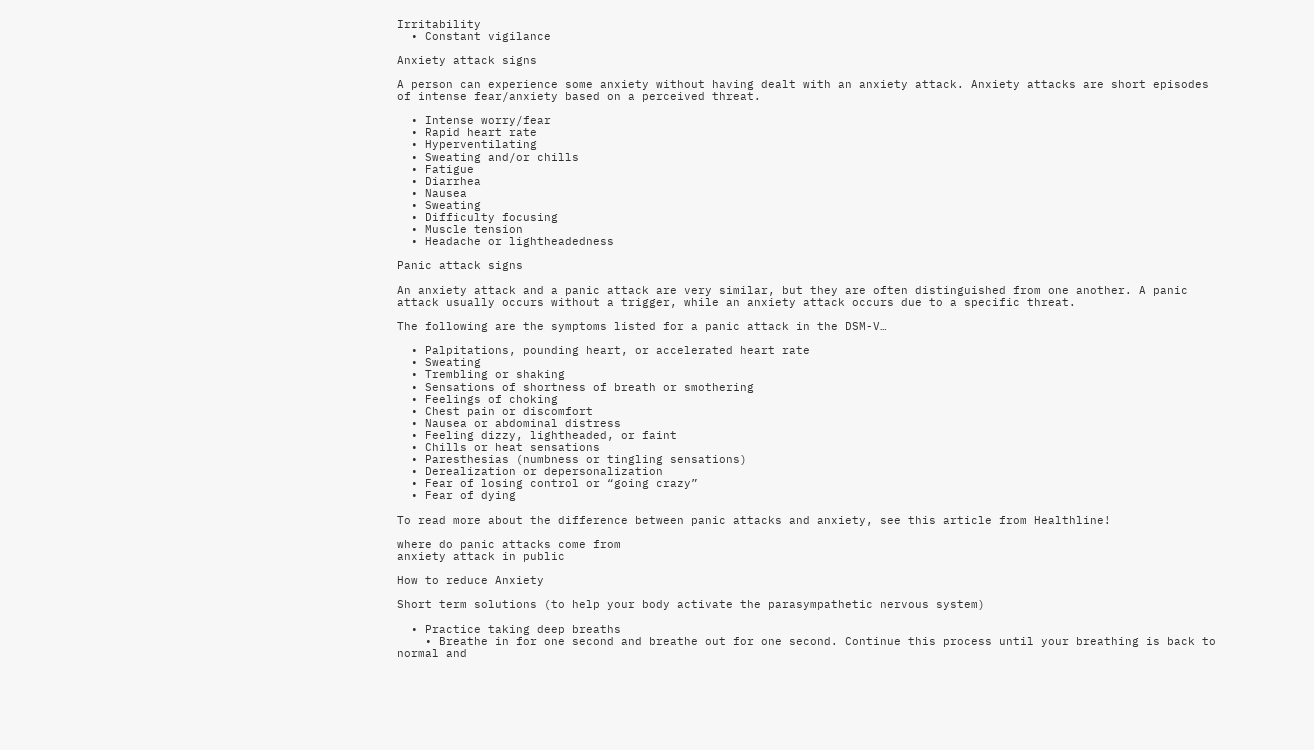Irritability
  • Constant vigilance

Anxiety attack signs

A person can experience some anxiety without having dealt with an anxiety attack. Anxiety attacks are short episodes of intense fear/anxiety based on a perceived threat.

  • Intense worry/fear
  • Rapid heart rate
  • Hyperventilating
  • Sweating and/or chills
  • Fatigue
  • Diarrhea
  • Nausea
  • Sweating
  • Difficulty focusing
  • Muscle tension
  • Headache or lightheadedness

Panic attack signs

An anxiety attack and a panic attack are very similar, but they are often distinguished from one another. A panic attack usually occurs without a trigger, while an anxiety attack occurs due to a specific threat.

The following are the symptoms listed for a panic attack in the DSM-V…

  • Palpitations, pounding heart, or accelerated heart rate
  • Sweating
  • Trembling or shaking
  • Sensations of shortness of breath or smothering
  • Feelings of choking
  • Chest pain or discomfort
  • Nausea or abdominal distress
  • Feeling dizzy, lightheaded, or faint
  • Chills or heat sensations
  • Paresthesias (numbness or tingling sensations)
  • Derealization or depersonalization
  • Fear of losing control or “going crazy”
  • Fear of dying

To read more about the difference between panic attacks and anxiety, see this article from Healthline!

where do panic attacks come from
anxiety attack in public

How to reduce Anxiety

Short term solutions (to help your body activate the parasympathetic nervous system)

  • Practice taking deep breaths
    • Breathe in for one second and breathe out for one second. Continue this process until your breathing is back to normal and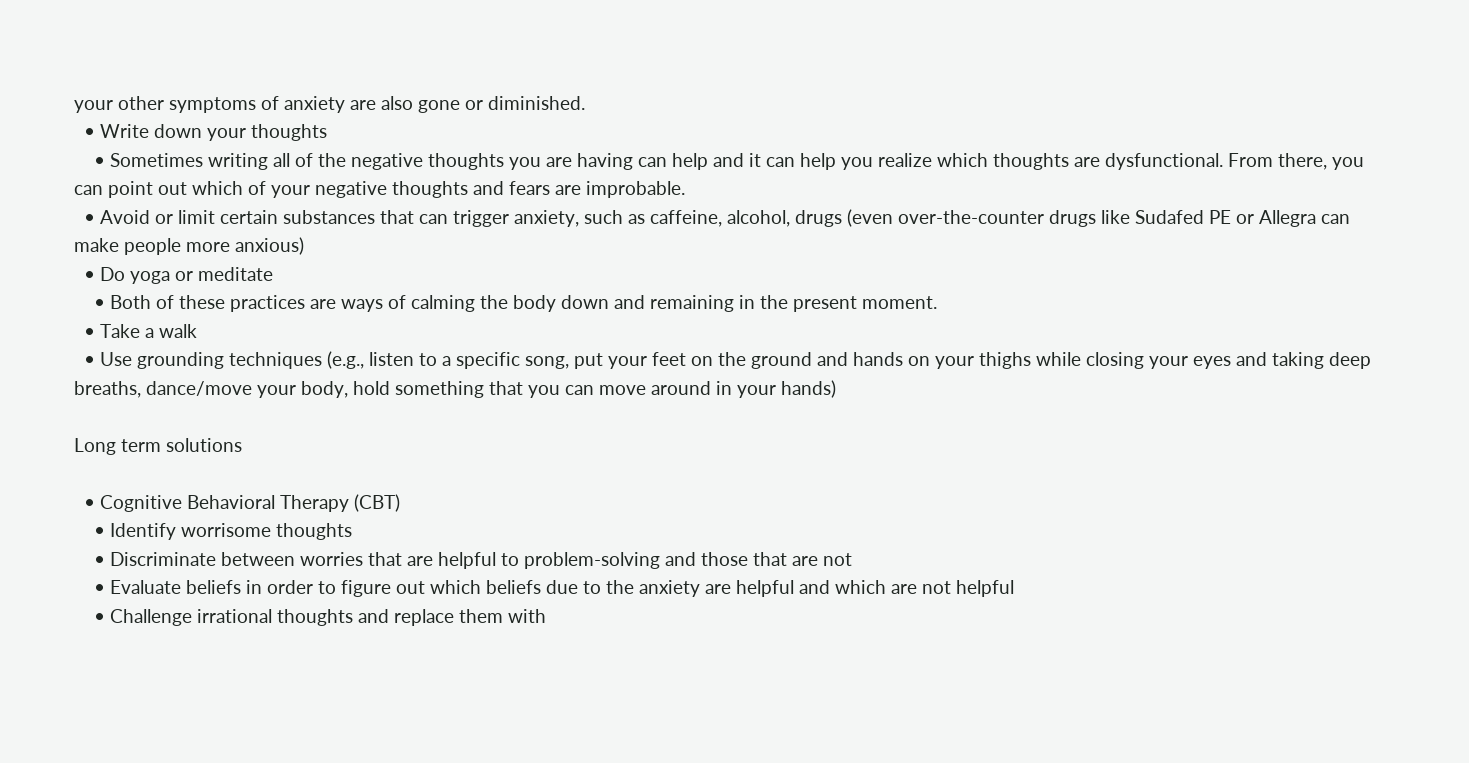your other symptoms of anxiety are also gone or diminished.
  • Write down your thoughts
    • Sometimes writing all of the negative thoughts you are having can help and it can help you realize which thoughts are dysfunctional. From there, you can point out which of your negative thoughts and fears are improbable.
  • Avoid or limit certain substances that can trigger anxiety, such as caffeine, alcohol, drugs (even over-the-counter drugs like Sudafed PE or Allegra can make people more anxious)
  • Do yoga or meditate
    • Both of these practices are ways of calming the body down and remaining in the present moment.
  • Take a walk
  • Use grounding techniques (e.g., listen to a specific song, put your feet on the ground and hands on your thighs while closing your eyes and taking deep breaths, dance/move your body, hold something that you can move around in your hands)

Long term solutions

  • Cognitive Behavioral Therapy (CBT)
    • Identify worrisome thoughts
    • Discriminate between worries that are helpful to problem-solving and those that are not
    • Evaluate beliefs in order to figure out which beliefs due to the anxiety are helpful and which are not helpful
    • Challenge irrational thoughts and replace them with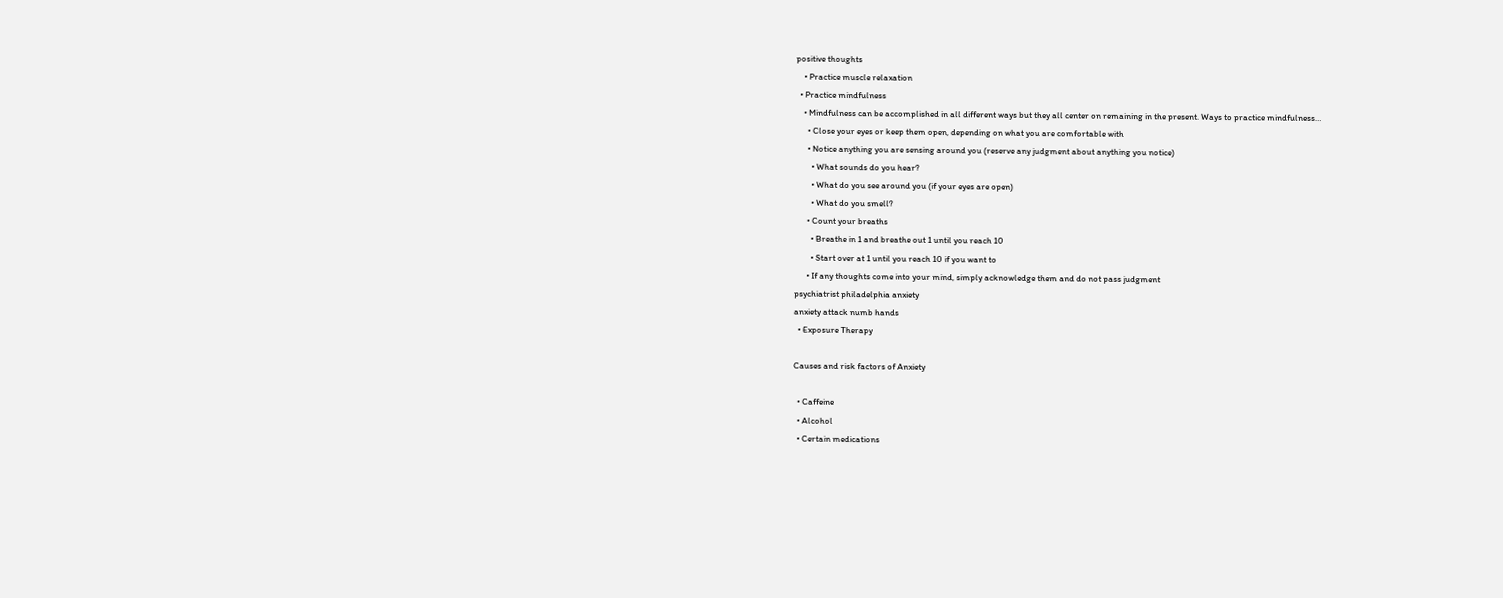positive thoughts
    • Practice muscle relaxation
  • Practice mindfulness
    • Mindfulness can be accomplished in all different ways but they all center on remaining in the present. Ways to practice mindfulness…
      • Close your eyes or keep them open, depending on what you are comfortable with
      • Notice anything you are sensing around you (reserve any judgment about anything you notice)
        • What sounds do you hear?
        • What do you see around you (if your eyes are open)
        • What do you smell?
      • Count your breaths
        • Breathe in 1 and breathe out 1 until you reach 10
        • Start over at 1 until you reach 10 if you want to
      • If any thoughts come into your mind, simply acknowledge them and do not pass judgment
psychiatrist philadelphia anxiety
anxiety attack numb hands
  • Exposure Therapy

Causes and risk factors of Anxiety

  • Caffeine
  • Alcohol
  • Certain medications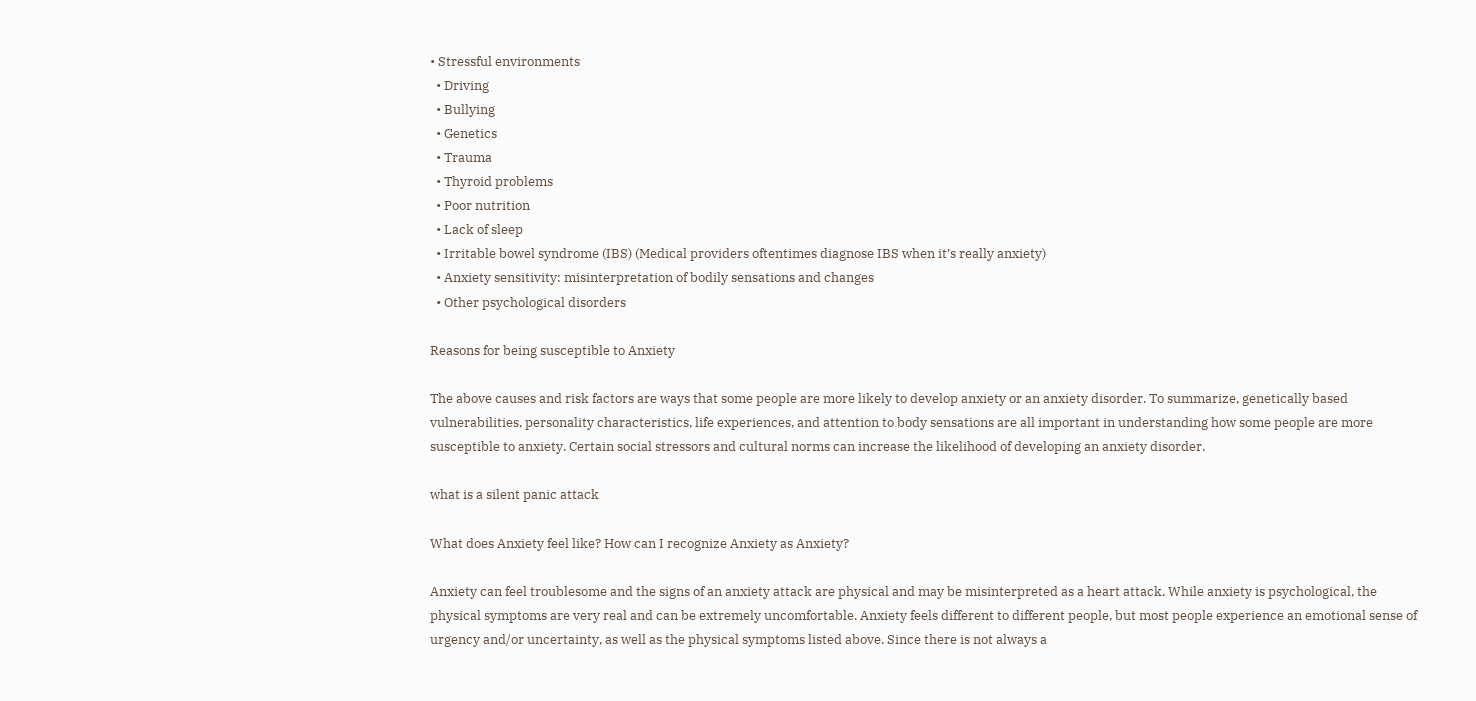• Stressful environments
  • Driving
  • Bullying
  • Genetics
  • Trauma
  • Thyroid problems
  • Poor nutrition
  • Lack of sleep
  • Irritable bowel syndrome (IBS) (Medical providers oftentimes diagnose IBS when it’s really anxiety)
  • Anxiety sensitivity: misinterpretation of bodily sensations and changes
  • Other psychological disorders

Reasons for being susceptible to Anxiety

The above causes and risk factors are ways that some people are more likely to develop anxiety or an anxiety disorder. To summarize, genetically based vulnerabilities, personality characteristics, life experiences, and attention to body sensations are all important in understanding how some people are more susceptible to anxiety. Certain social stressors and cultural norms can increase the likelihood of developing an anxiety disorder.

what is a silent panic attack

What does Anxiety feel like? How can I recognize Anxiety as Anxiety?

Anxiety can feel troublesome and the signs of an anxiety attack are physical and may be misinterpreted as a heart attack. While anxiety is psychological, the physical symptoms are very real and can be extremely uncomfortable. Anxiety feels different to different people, but most people experience an emotional sense of urgency and/or uncertainty, as well as the physical symptoms listed above. Since there is not always a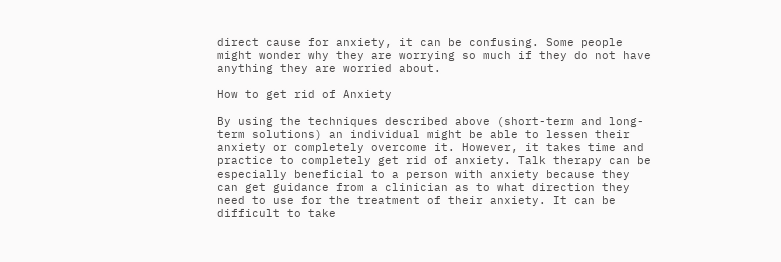direct cause for anxiety, it can be confusing. Some people might wonder why they are worrying so much if they do not have anything they are worried about.

How to get rid of Anxiety

By using the techniques described above (short-term and long-term solutions) an individual might be able to lessen their anxiety or completely overcome it. However, it takes time and practice to completely get rid of anxiety. Talk therapy can be especially beneficial to a person with anxiety because they can get guidance from a clinician as to what direction they need to use for the treatment of their anxiety. It can be difficult to take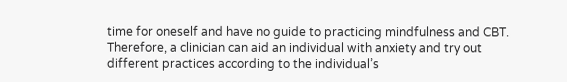time for oneself and have no guide to practicing mindfulness and CBT. Therefore, a clinician can aid an individual with anxiety and try out different practices according to the individual’s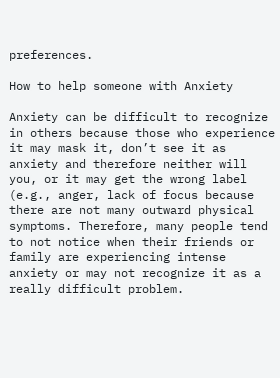preferences.

How to help someone with Anxiety

Anxiety can be difficult to recognize in others because those who experience it may mask it, don’t see it as anxiety and therefore neither will you, or it may get the wrong label (e.g., anger, lack of focus because there are not many outward physical symptoms. Therefore, many people tend to not notice when their friends or family are experiencing intense anxiety or may not recognize it as a really difficult problem.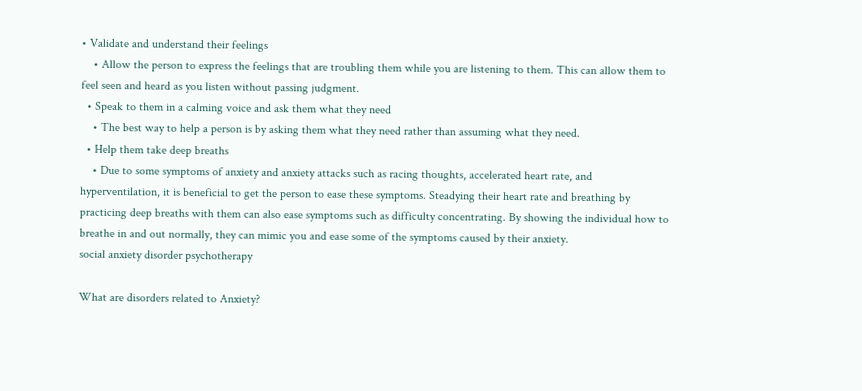• Validate and understand their feelings
    • Allow the person to express the feelings that are troubling them while you are listening to them. This can allow them to feel seen and heard as you listen without passing judgment.
  • Speak to them in a calming voice and ask them what they need
    • The best way to help a person is by asking them what they need rather than assuming what they need.
  • Help them take deep breaths
    • Due to some symptoms of anxiety and anxiety attacks such as racing thoughts, accelerated heart rate, and hyperventilation, it is beneficial to get the person to ease these symptoms. Steadying their heart rate and breathing by practicing deep breaths with them can also ease symptoms such as difficulty concentrating. By showing the individual how to breathe in and out normally, they can mimic you and ease some of the symptoms caused by their anxiety.
social anxiety disorder psychotherapy

What are disorders related to Anxiety?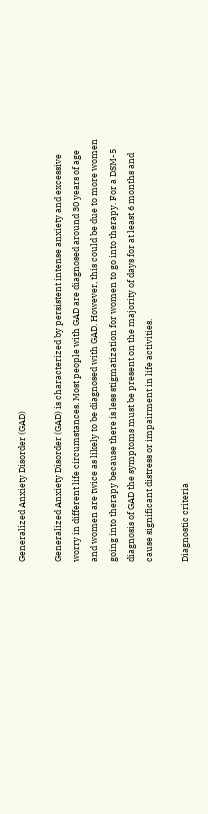Generalized Anxiety Disorder (GAD)

Generalized Anxiety Disorder (GAD) is characterized by persistent intense anxiety and excessive worry in different life circumstances. Most people with GAD are diagnosed around 30 years of age and women are twice as likely to be diagnosed with GAD. However, this could be due to more women going into therapy because there is less stigmatization for women to go into therapy. For a DSM-5 diagnosis of GAD the symptoms must be present on the majority of days for at least 6 months and cause significant distress or impairment in life activities.

Diagnostic criteria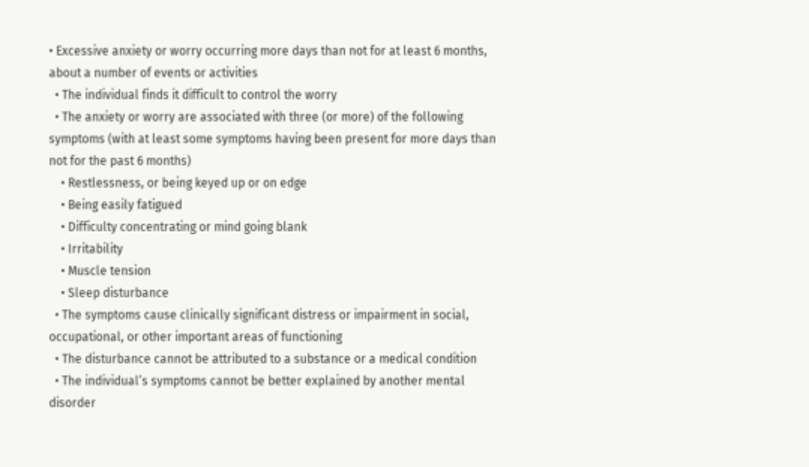• Excessive anxiety or worry occurring more days than not for at least 6 months, about a number of events or activities
  • The individual finds it difficult to control the worry
  • The anxiety or worry are associated with three (or more) of the following symptoms (with at least some symptoms having been present for more days than not for the past 6 months)
    • Restlessness, or being keyed up or on edge
    • Being easily fatigued
    • Difficulty concentrating or mind going blank
    • Irritability
    • Muscle tension
    • Sleep disturbance
  • The symptoms cause clinically significant distress or impairment in social, occupational, or other important areas of functioning
  • The disturbance cannot be attributed to a substance or a medical condition
  • The individual’s symptoms cannot be better explained by another mental disorder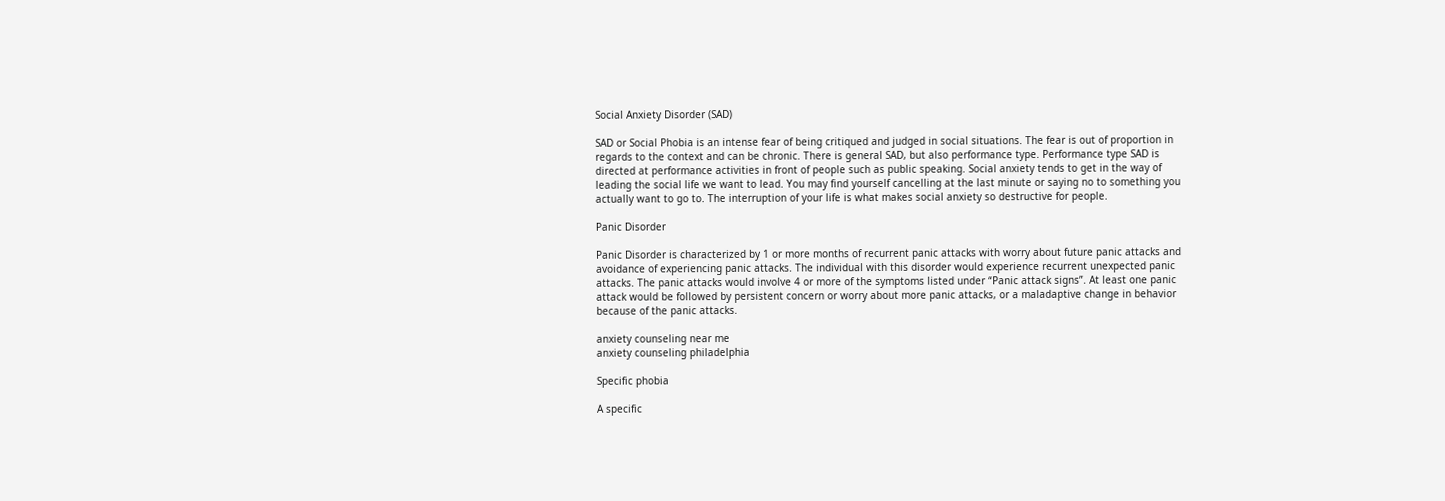Social Anxiety Disorder (SAD)

SAD or Social Phobia is an intense fear of being critiqued and judged in social situations. The fear is out of proportion in regards to the context and can be chronic. There is general SAD, but also performance type. Performance type SAD is directed at performance activities in front of people such as public speaking. Social anxiety tends to get in the way of leading the social life we want to lead. You may find yourself cancelling at the last minute or saying no to something you actually want to go to. The interruption of your life is what makes social anxiety so destructive for people.

Panic Disorder

Panic Disorder is characterized by 1 or more months of recurrent panic attacks with worry about future panic attacks and avoidance of experiencing panic attacks. The individual with this disorder would experience recurrent unexpected panic attacks. The panic attacks would involve 4 or more of the symptoms listed under “Panic attack signs”. At least one panic attack would be followed by persistent concern or worry about more panic attacks, or a maladaptive change in behavior because of the panic attacks.

anxiety counseling near me
anxiety counseling philadelphia

Specific phobia

A specific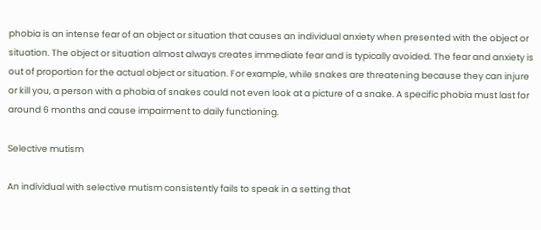phobia is an intense fear of an object or situation that causes an individual anxiety when presented with the object or situation. The object or situation almost always creates immediate fear and is typically avoided. The fear and anxiety is out of proportion for the actual object or situation. For example, while snakes are threatening because they can injure or kill you, a person with a phobia of snakes could not even look at a picture of a snake. A specific phobia must last for around 6 months and cause impairment to daily functioning.

Selective mutism

An individual with selective mutism consistently fails to speak in a setting that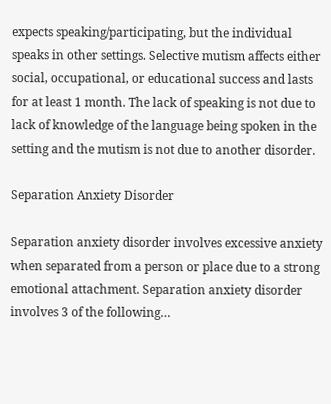expects speaking/participating, but the individual speaks in other settings. Selective mutism affects either social, occupational, or educational success and lasts for at least 1 month. The lack of speaking is not due to lack of knowledge of the language being spoken in the setting and the mutism is not due to another disorder.

Separation Anxiety Disorder

Separation anxiety disorder involves excessive anxiety when separated from a person or place due to a strong emotional attachment. Separation anxiety disorder involves 3 of the following…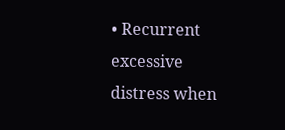• Recurrent excessive distress when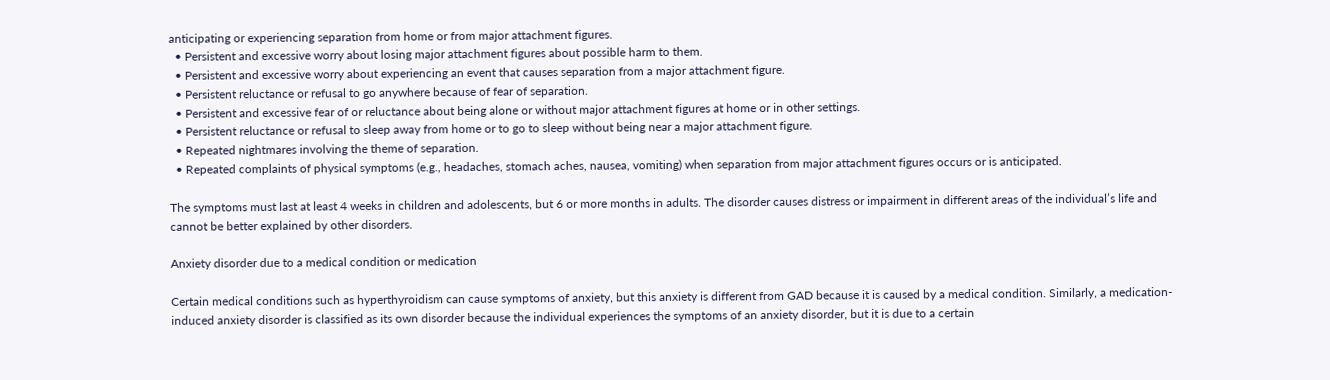anticipating or experiencing separation from home or from major attachment figures.
  • Persistent and excessive worry about losing major attachment figures about possible harm to them.
  • Persistent and excessive worry about experiencing an event that causes separation from a major attachment figure.
  • Persistent reluctance or refusal to go anywhere because of fear of separation.
  • Persistent and excessive fear of or reluctance about being alone or without major attachment figures at home or in other settings.
  • Persistent reluctance or refusal to sleep away from home or to go to sleep without being near a major attachment figure.
  • Repeated nightmares involving the theme of separation.
  • Repeated complaints of physical symptoms (e.g., headaches, stomach aches, nausea, vomiting) when separation from major attachment figures occurs or is anticipated.

The symptoms must last at least 4 weeks in children and adolescents, but 6 or more months in adults. The disorder causes distress or impairment in different areas of the individual’s life and cannot be better explained by other disorders.

Anxiety disorder due to a medical condition or medication

Certain medical conditions such as hyperthyroidism can cause symptoms of anxiety, but this anxiety is different from GAD because it is caused by a medical condition. Similarly, a medication-induced anxiety disorder is classified as its own disorder because the individual experiences the symptoms of an anxiety disorder, but it is due to a certain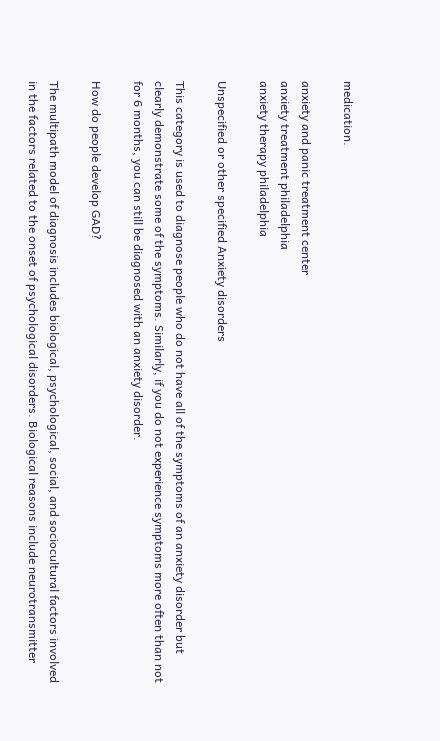medication.

anxiety and panic treatment center
anxiety treatment philadelphia
anxiety therapy philadelphia

Unspecified or other specified Anxiety disorders

This category is used to diagnose people who do not have all of the symptoms of an anxiety disorder but clearly demonstrate some of the symptoms. Similarly, if you do not experience symptoms more often than not for 6 months, you can still be diagnosed with an anxiety disorder.

How do people develop GAD?

The multipath model of diagnosis includes biological, psychological, social, and sociocultural factors involved in the factors related to the onset of psychological disorders. Biological reasons include neurotransmitter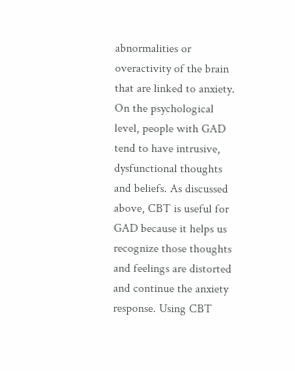abnormalities or overactivity of the brain that are linked to anxiety. On the psychological level, people with GAD tend to have intrusive, dysfunctional thoughts and beliefs. As discussed above, CBT is useful for GAD because it helps us recognize those thoughts and feelings are distorted and continue the anxiety response. Using CBT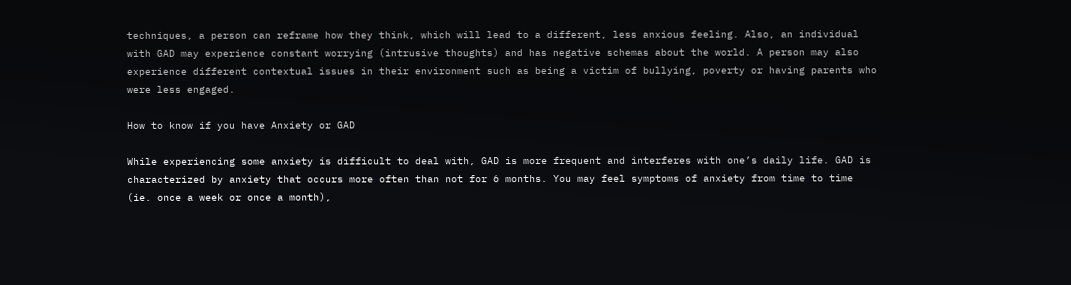techniques, a person can reframe how they think, which will lead to a different, less anxious feeling. Also, an individual with GAD may experience constant worrying (intrusive thoughts) and has negative schemas about the world. A person may also experience different contextual issues in their environment such as being a victim of bullying, poverty or having parents who were less engaged.

How to know if you have Anxiety or GAD

While experiencing some anxiety is difficult to deal with, GAD is more frequent and interferes with one’s daily life. GAD is characterized by anxiety that occurs more often than not for 6 months. You may feel symptoms of anxiety from time to time (ie. once a week or once a month),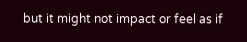but it might not impact or feel as if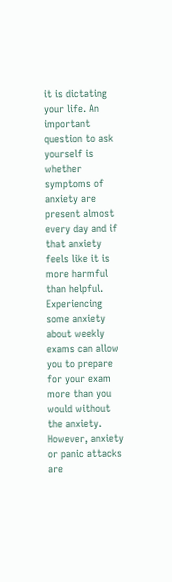it is dictating your life. An important question to ask yourself is whether symptoms of anxiety are present almost every day and if that anxiety feels like it is more harmful than helpful. Experiencing some anxiety about weekly exams can allow you to prepare for your exam more than you would without the anxiety. However, anxiety or panic attacks are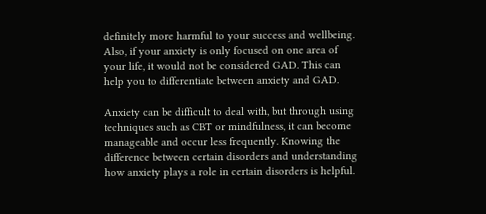definitely more harmful to your success and wellbeing. Also, if your anxiety is only focused on one area of your life, it would not be considered GAD. This can help you to differentiate between anxiety and GAD.

Anxiety can be difficult to deal with, but through using techniques such as CBT or mindfulness, it can become manageable and occur less frequently. Knowing the difference between certain disorders and understanding how anxiety plays a role in certain disorders is helpful.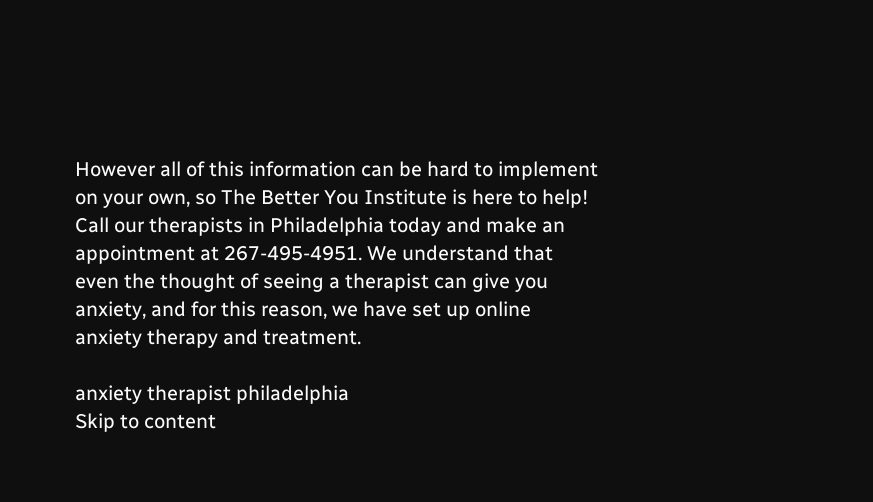However all of this information can be hard to implement on your own, so The Better You Institute is here to help! Call our therapists in Philadelphia today and make an appointment at 267-495-4951. We understand that even the thought of seeing a therapist can give you anxiety, and for this reason, we have set up online anxiety therapy and treatment.

anxiety therapist philadelphia
Skip to content